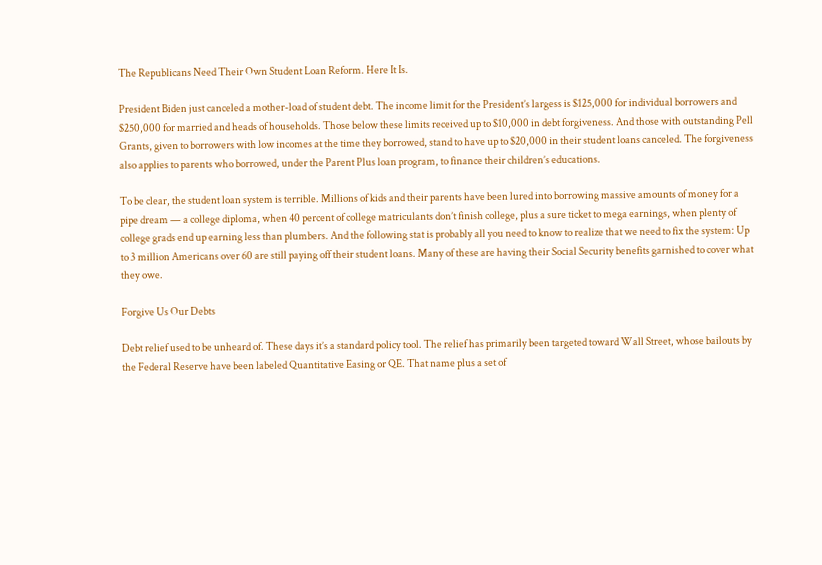The Republicans Need Their Own Student Loan Reform. Here It Is.

President Biden just canceled a mother-load of student debt. The income limit for the President’s largess is $125,000 for individual borrowers and $250,000 for married and heads of households. Those below these limits received up to $10,000 in debt forgiveness. And those with outstanding Pell Grants, given to borrowers with low incomes at the time they borrowed, stand to have up to $20,000 in their student loans canceled. The forgiveness also applies to parents who borrowed, under the Parent Plus loan program, to finance their children’s educations.

To be clear, the student loan system is terrible. Millions of kids and their parents have been lured into borrowing massive amounts of money for a pipe dream — a college diploma, when 40 percent of college matriculants don’t finish college, plus a sure ticket to mega earnings, when plenty of college grads end up earning less than plumbers. And the following stat is probably all you need to know to realize that we need to fix the system: Up to 3 million Americans over 60 are still paying off their student loans. Many of these are having their Social Security benefits garnished to cover what they owe.

Forgive Us Our Debts

Debt relief used to be unheard of. These days it’s a standard policy tool. The relief has primarily been targeted toward Wall Street, whose bailouts by the Federal Reserve have been labeled Quantitative Easing or QE. That name plus a set of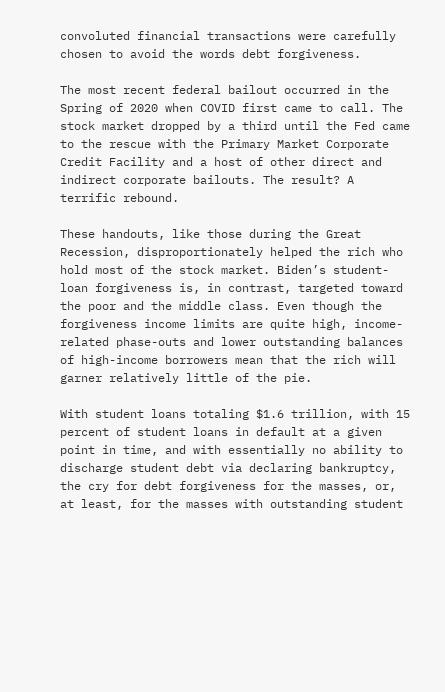convoluted financial transactions were carefully chosen to avoid the words debt forgiveness.

The most recent federal bailout occurred in the Spring of 2020 when COVID first came to call. The stock market dropped by a third until the Fed came to the rescue with the Primary Market Corporate Credit Facility and a host of other direct and indirect corporate bailouts. The result? A terrific rebound.

These handouts, like those during the Great Recession, disproportionately helped the rich who hold most of the stock market. Biden’s student-loan forgiveness is, in contrast, targeted toward the poor and the middle class. Even though the forgiveness income limits are quite high, income-related phase-outs and lower outstanding balances of high-income borrowers mean that the rich will garner relatively little of the pie.

With student loans totaling $1.6 trillion, with 15 percent of student loans in default at a given point in time, and with essentially no ability to discharge student debt via declaring bankruptcy, the cry for debt forgiveness for the masses, or, at least, for the masses with outstanding student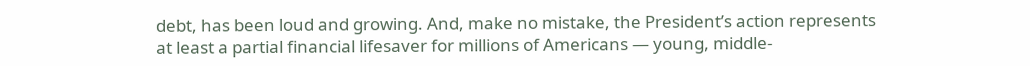debt, has been loud and growing. And, make no mistake, the President’s action represents at least a partial financial lifesaver for millions of Americans — young, middle-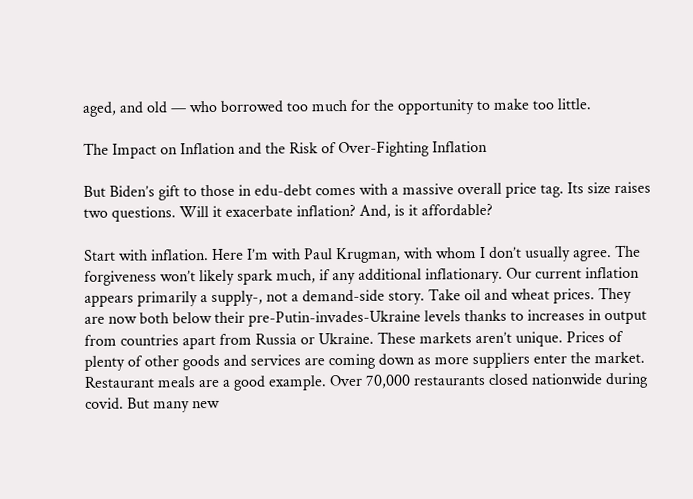aged, and old — who borrowed too much for the opportunity to make too little.

The Impact on Inflation and the Risk of Over-Fighting Inflation

But Biden’s gift to those in edu-debt comes with a massive overall price tag. Its size raises two questions. Will it exacerbate inflation? And, is it affordable?

Start with inflation. Here I’m with Paul Krugman, with whom I don’t usually agree. The forgiveness won’t likely spark much, if any additional inflationary. Our current inflation appears primarily a supply-, not a demand-side story. Take oil and wheat prices. They are now both below their pre-Putin-invades-Ukraine levels thanks to increases in output from countries apart from Russia or Ukraine. These markets aren’t unique. Prices of plenty of other goods and services are coming down as more suppliers enter the market. Restaurant meals are a good example. Over 70,000 restaurants closed nationwide during covid. But many new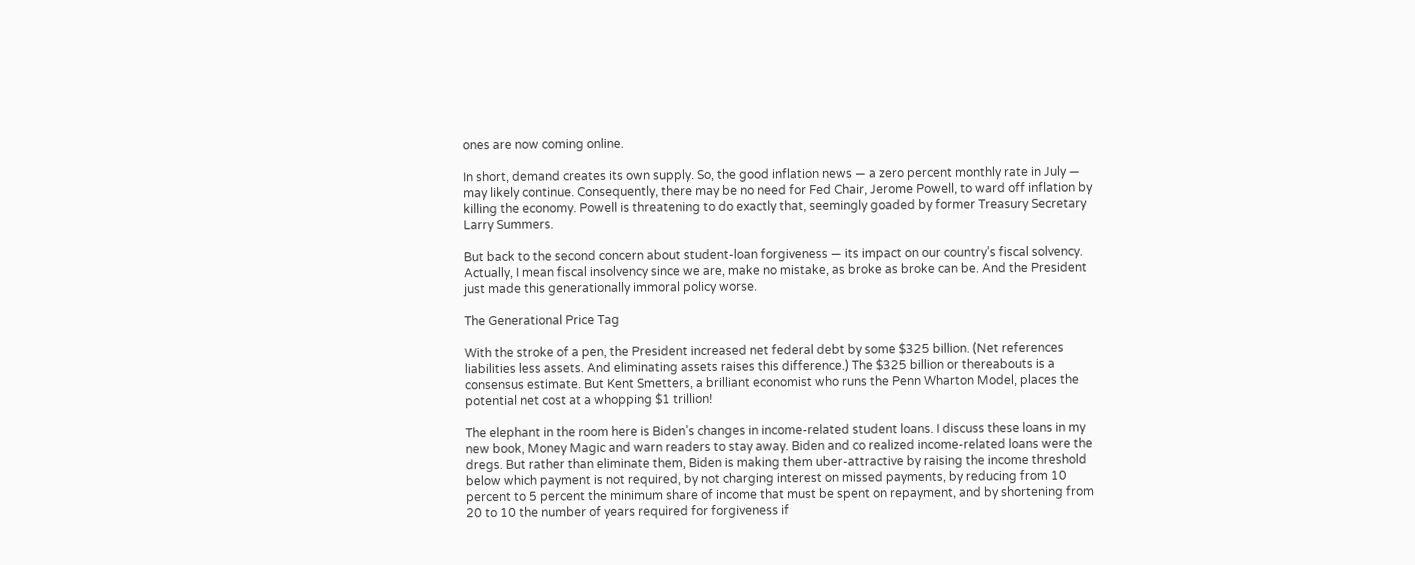ones are now coming online.

In short, demand creates its own supply. So, the good inflation news — a zero percent monthly rate in July — may likely continue. Consequently, there may be no need for Fed Chair, Jerome Powell, to ward off inflation by killing the economy. Powell is threatening to do exactly that, seemingly goaded by former Treasury Secretary Larry Summers.

But back to the second concern about student-loan forgiveness — its impact on our country’s fiscal solvency. Actually, I mean fiscal insolvency since we are, make no mistake, as broke as broke can be. And the President just made this generationally immoral policy worse.

The Generational Price Tag

With the stroke of a pen, the President increased net federal debt by some $325 billion. (Net references liabilities less assets. And eliminating assets raises this difference.) The $325 billion or thereabouts is a consensus estimate. But Kent Smetters, a brilliant economist who runs the Penn Wharton Model, places the potential net cost at a whopping $1 trillion!

The elephant in the room here is Biden’s changes in income-related student loans. I discuss these loans in my new book, Money Magic and warn readers to stay away. Biden and co realized income-related loans were the dregs. But rather than eliminate them, Biden is making them uber-attractive by raising the income threshold below which payment is not required, by not charging interest on missed payments, by reducing from 10 percent to 5 percent the minimum share of income that must be spent on repayment, and by shortening from 20 to 10 the number of years required for forgiveness if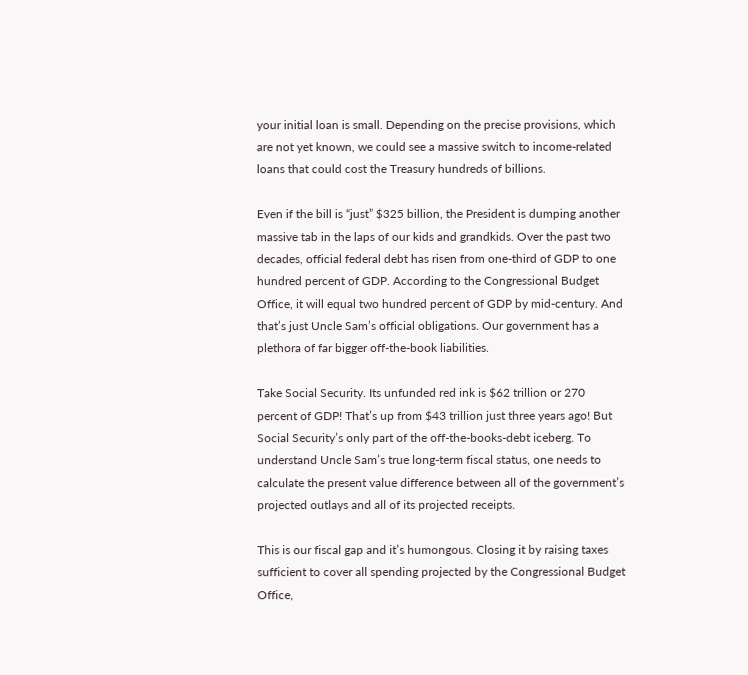your initial loan is small. Depending on the precise provisions, which are not yet known, we could see a massive switch to income-related loans that could cost the Treasury hundreds of billions.

Even if the bill is “just” $325 billion, the President is dumping another massive tab in the laps of our kids and grandkids. Over the past two decades, official federal debt has risen from one-third of GDP to one hundred percent of GDP. According to the Congressional Budget Office, it will equal two hundred percent of GDP by mid-century. And that’s just Uncle Sam’s official obligations. Our government has a plethora of far bigger off-the-book liabilities.

Take Social Security. Its unfunded red ink is $62 trillion or 270 percent of GDP! That’s up from $43 trillion just three years ago! But Social Security’s only part of the off-the-books-debt iceberg. To understand Uncle Sam’s true long-term fiscal status, one needs to calculate the present value difference between all of the government’s projected outlays and all of its projected receipts.

This is our fiscal gap and it’s humongous. Closing it by raising taxes sufficient to cover all spending projected by the Congressional Budget Office,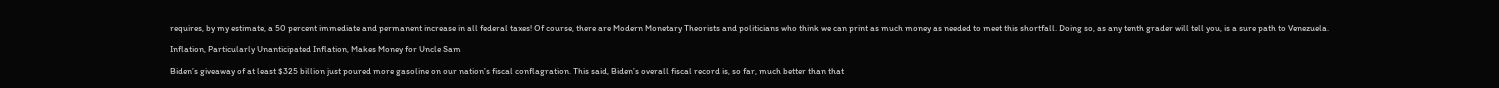requires, by my estimate, a 50 percent immediate and permanent increase in all federal taxes! Of course, there are Modern Monetary Theorists and politicians who think we can print as much money as needed to meet this shortfall. Doing so, as any tenth grader will tell you, is a sure path to Venezuela.

Inflation, Particularly Unanticipated Inflation, Makes Money for Uncle Sam

Biden’s giveaway of at least $325 billion just poured more gasoline on our nation’s fiscal conflagration. This said, Biden’s overall fiscal record is, so far, much better than that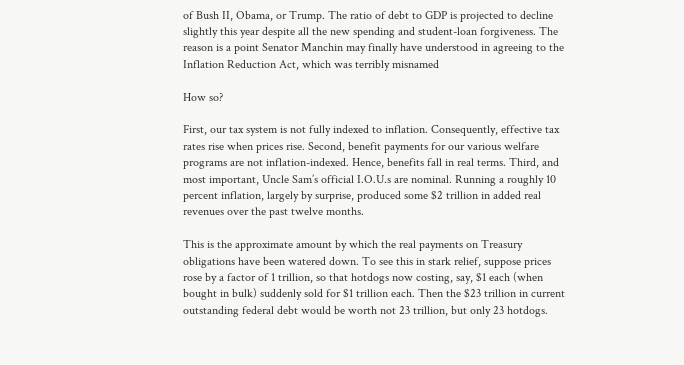of Bush II, Obama, or Trump. The ratio of debt to GDP is projected to decline slightly this year despite all the new spending and student-loan forgiveness. The reason is a point Senator Manchin may finally have understood in agreeing to the Inflation Reduction Act, which was terribly misnamed

How so?

First, our tax system is not fully indexed to inflation. Consequently, effective tax rates rise when prices rise. Second, benefit payments for our various welfare programs are not inflation-indexed. Hence, benefits fall in real terms. Third, and most important, Uncle Sam’s official I.O.U.s are nominal. Running a roughly 10 percent inflation, largely by surprise, produced some $2 trillion in added real revenues over the past twelve months.

This is the approximate amount by which the real payments on Treasury obligations have been watered down. To see this in stark relief, suppose prices rose by a factor of 1 trillion, so that hotdogs now costing, say, $1 each (when bought in bulk) suddenly sold for $1 trillion each. Then the $23 trillion in current outstanding federal debt would be worth not 23 trillion, but only 23 hotdogs.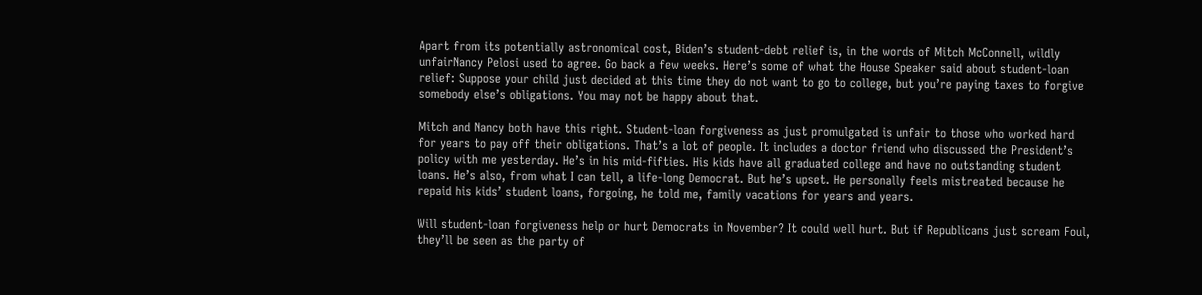Apart from its potentially astronomical cost, Biden’s student-debt relief is, in the words of Mitch McConnell, wildly unfairNancy Pelosi used to agree. Go back a few weeks. Here’s some of what the House Speaker said about student-loan relief: Suppose your child just decided at this time they do not want to go to college, but you’re paying taxes to forgive somebody else’s obligations. You may not be happy about that.

Mitch and Nancy both have this right. Student-loan forgiveness as just promulgated is unfair to those who worked hard for years to pay off their obligations. That’s a lot of people. It includes a doctor friend who discussed the President’s policy with me yesterday. He’s in his mid-fifties. His kids have all graduated college and have no outstanding student loans. He’s also, from what I can tell, a life-long Democrat. But he’s upset. He personally feels mistreated because he repaid his kids’ student loans, forgoing, he told me, family vacations for years and years.

Will student-loan forgiveness help or hurt Democrats in November? It could well hurt. But if Republicans just scream Foul, they’ll be seen as the party of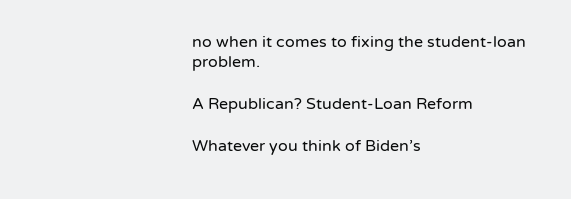no when it comes to fixing the student-loan problem.

A Republican? Student-Loan Reform

Whatever you think of Biden’s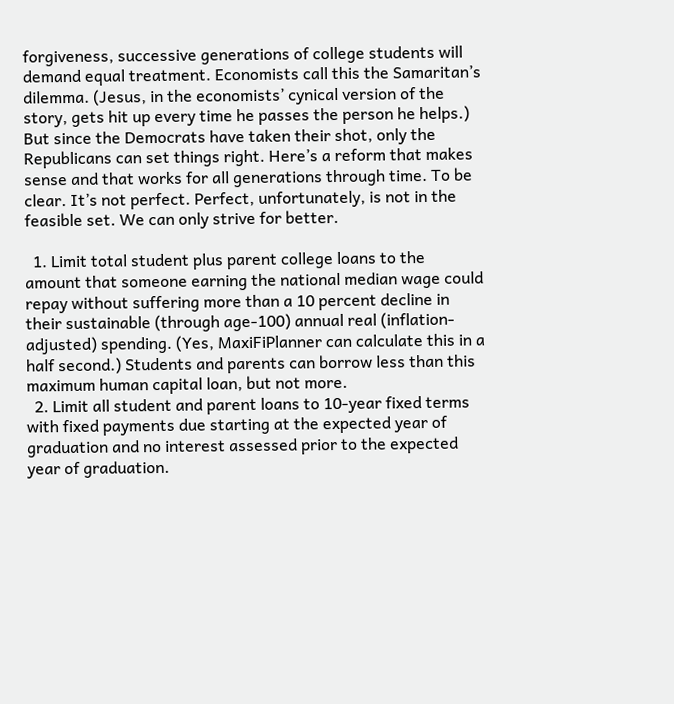forgiveness, successive generations of college students will demand equal treatment. Economists call this the Samaritan’s dilemma. (Jesus, in the economists’ cynical version of the story, gets hit up every time he passes the person he helps.) But since the Democrats have taken their shot, only the Republicans can set things right. Here’s a reform that makes sense and that works for all generations through time. To be clear. It’s not perfect. Perfect, unfortunately, is not in the feasible set. We can only strive for better.

  1. Limit total student plus parent college loans to the amount that someone earning the national median wage could repay without suffering more than a 10 percent decline in their sustainable (through age-100) annual real (inflation-adjusted) spending. (Yes, MaxiFiPlanner can calculate this in a half second.) Students and parents can borrow less than this maximum human capital loan, but not more.
  2. Limit all student and parent loans to 10-year fixed terms with fixed payments due starting at the expected year of graduation and no interest assessed prior to the expected year of graduation.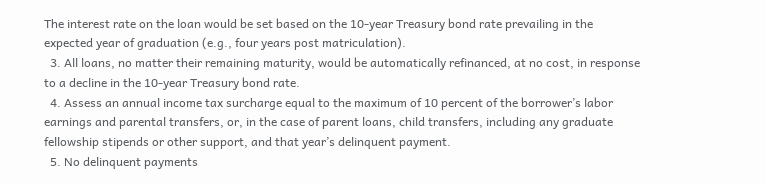The interest rate on the loan would be set based on the 10-year Treasury bond rate prevailing in the expected year of graduation (e.g., four years post matriculation).
  3. All loans, no matter their remaining maturity, would be automatically refinanced, at no cost, in response to a decline in the 10-year Treasury bond rate.
  4. Assess an annual income tax surcharge equal to the maximum of 10 percent of the borrower’s labor earnings and parental transfers, or, in the case of parent loans, child transfers, including any graduate fellowship stipends or other support, and that year’s delinquent payment.
  5. No delinquent payments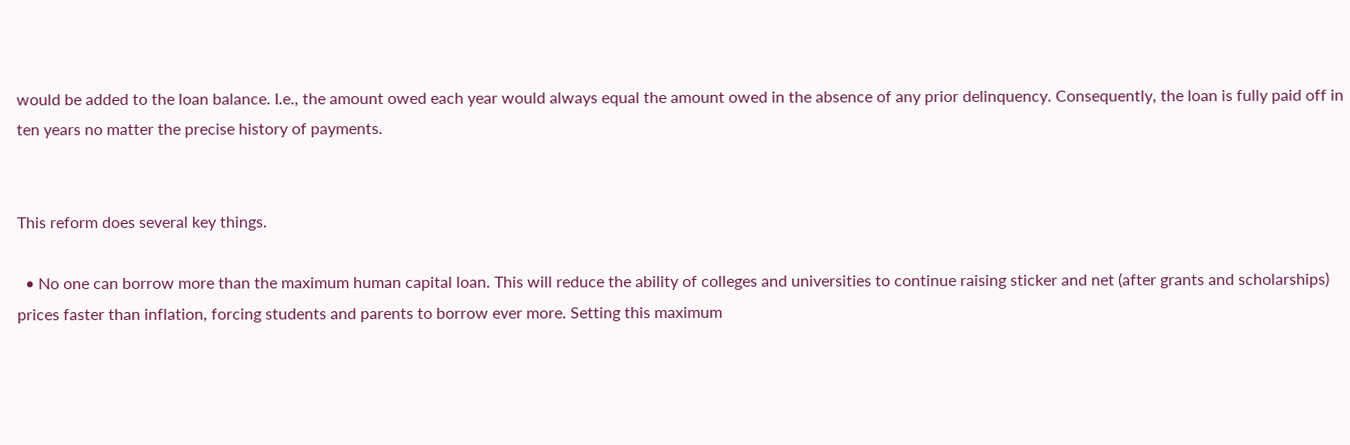would be added to the loan balance. I.e., the amount owed each year would always equal the amount owed in the absence of any prior delinquency. Consequently, the loan is fully paid off in ten years no matter the precise history of payments.


This reform does several key things.

  • No one can borrow more than the maximum human capital loan. This will reduce the ability of colleges and universities to continue raising sticker and net (after grants and scholarships) prices faster than inflation, forcing students and parents to borrow ever more. Setting this maximum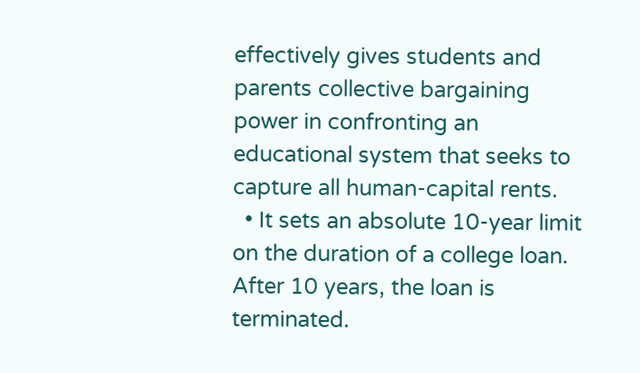effectively gives students and parents collective bargaining power in confronting an educational system that seeks to capture all human-capital rents.
  • It sets an absolute 10-year limit on the duration of a college loan. After 10 years, the loan is terminated.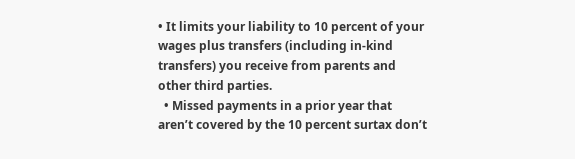• It limits your liability to 10 percent of your wages plus transfers (including in-kind transfers) you receive from parents and other third parties.
  • Missed payments in a prior year that aren’t covered by the 10 percent surtax don’t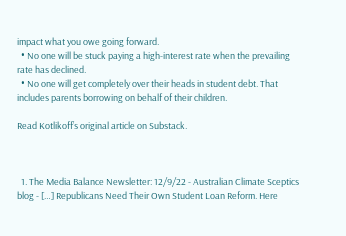impact what you owe going forward.
  • No one will be stuck paying a high-interest rate when the prevailing rate has declined.
  • No one will get completely over their heads in student debt. That includes parents borrowing on behalf of their children.

Read Kotlikoff’s original article on Substack.



  1. The Media Balance Newsletter: 12/9/22 - Australian Climate Sceptics blog - […] Republicans Need Their Own Student Loan Reform. Here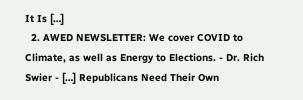It Is […]
  2. AWED NEWSLETTER: We cover COVID to Climate, as well as Energy to Elections. - Dr. Rich Swier - […] Republicans Need Their Own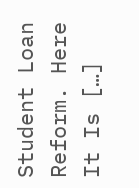Student Loan Reform. Here It Is […]